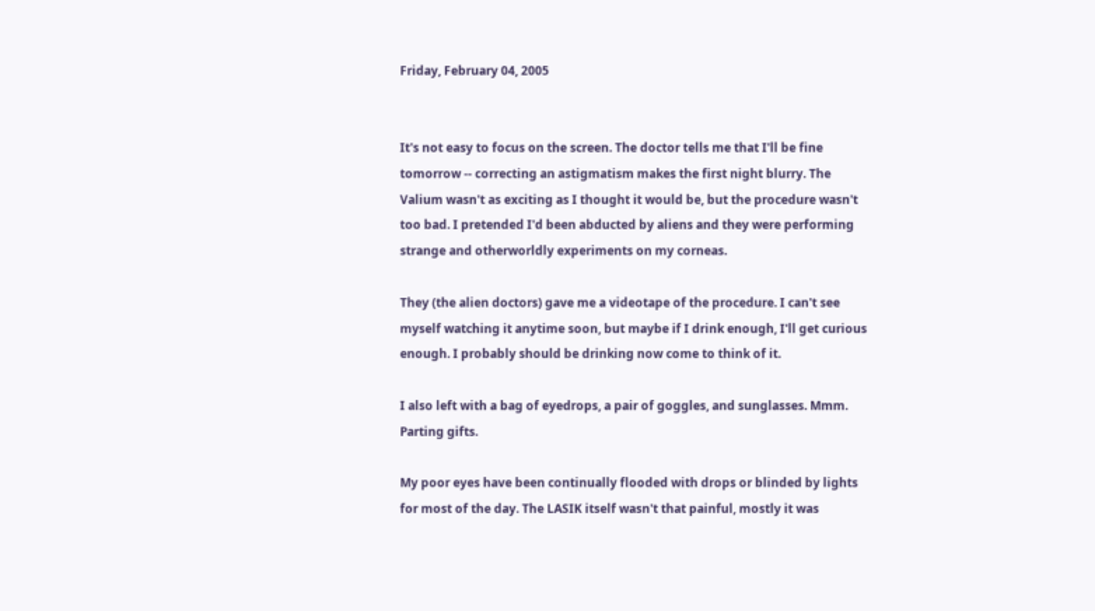Friday, February 04, 2005


It's not easy to focus on the screen. The doctor tells me that I'll be fine tomorrow -- correcting an astigmatism makes the first night blurry. The Valium wasn't as exciting as I thought it would be, but the procedure wasn't too bad. I pretended I'd been abducted by aliens and they were performing strange and otherworldly experiments on my corneas.

They (the alien doctors) gave me a videotape of the procedure. I can't see myself watching it anytime soon, but maybe if I drink enough, I'll get curious enough. I probably should be drinking now come to think of it.

I also left with a bag of eyedrops, a pair of goggles, and sunglasses. Mmm. Parting gifts.

My poor eyes have been continually flooded with drops or blinded by lights for most of the day. The LASIK itself wasn't that painful, mostly it was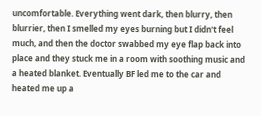uncomfortable. Everything went dark, then blurry, then blurrier, then I smelled my eyes burning but I didn't feel much, and then the doctor swabbed my eye flap back into place and they stuck me in a room with soothing music and a heated blanket. Eventually BF led me to the car and heated me up a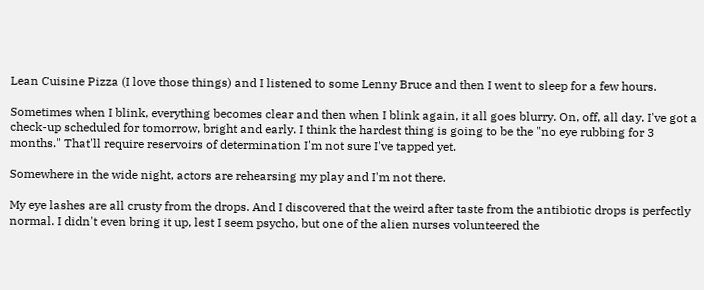Lean Cuisine Pizza (I love those things) and I listened to some Lenny Bruce and then I went to sleep for a few hours.

Sometimes when I blink, everything becomes clear and then when I blink again, it all goes blurry. On, off, all day. I've got a check-up scheduled for tomorrow, bright and early. I think the hardest thing is going to be the "no eye rubbing for 3 months." That'll require reservoirs of determination I'm not sure I've tapped yet.

Somewhere in the wide night, actors are rehearsing my play and I'm not there.

My eye lashes are all crusty from the drops. And I discovered that the weird after taste from the antibiotic drops is perfectly normal. I didn't even bring it up, lest I seem psycho, but one of the alien nurses volunteered the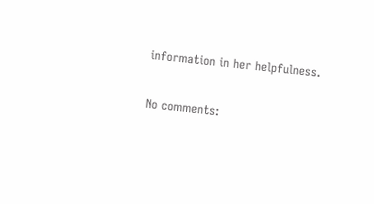information in her helpfulness.

No comments: